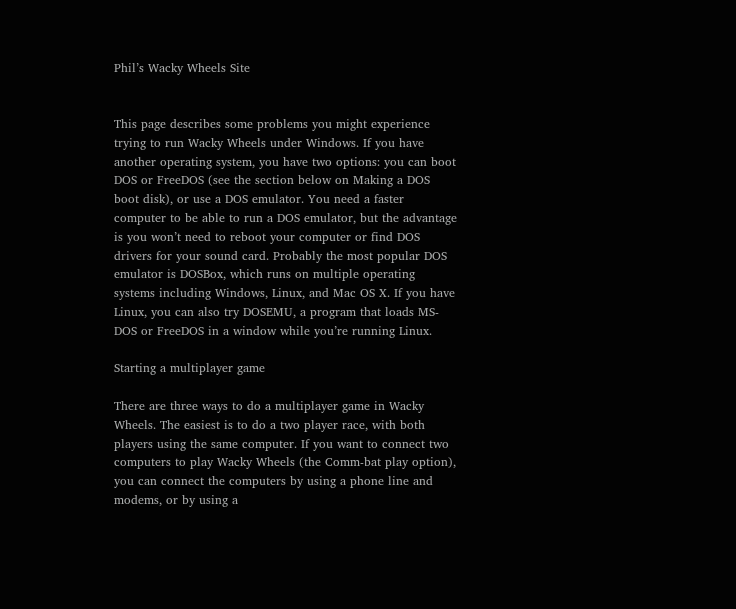Phil’s Wacky Wheels Site


This page describes some problems you might experience trying to run Wacky Wheels under Windows. If you have another operating system, you have two options: you can boot DOS or FreeDOS (see the section below on Making a DOS boot disk), or use a DOS emulator. You need a faster computer to be able to run a DOS emulator, but the advantage is you won’t need to reboot your computer or find DOS drivers for your sound card. Probably the most popular DOS emulator is DOSBox, which runs on multiple operating systems including Windows, Linux, and Mac OS X. If you have Linux, you can also try DOSEMU, a program that loads MS-DOS or FreeDOS in a window while you’re running Linux.

Starting a multiplayer game

There are three ways to do a multiplayer game in Wacky Wheels. The easiest is to do a two player race, with both players using the same computer. If you want to connect two computers to play Wacky Wheels (the Comm-bat play option), you can connect the computers by using a phone line and modems, or by using a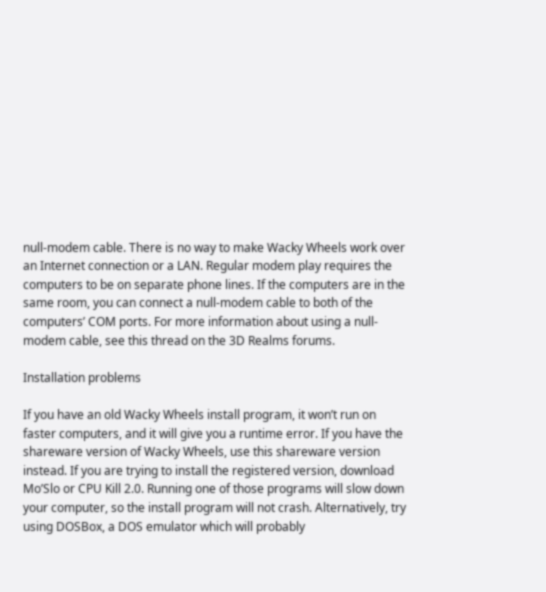null-modem cable. There is no way to make Wacky Wheels work over an Internet connection or a LAN. Regular modem play requires the computers to be on separate phone lines. If the computers are in the same room, you can connect a null-modem cable to both of the computers’ COM ports. For more information about using a null-modem cable, see this thread on the 3D Realms forums.

Installation problems

If you have an old Wacky Wheels install program, it won’t run on faster computers, and it will give you a runtime error. If you have the shareware version of Wacky Wheels, use this shareware version instead. If you are trying to install the registered version, download Mo’Slo or CPU Kill 2.0. Running one of those programs will slow down your computer, so the install program will not crash. Alternatively, try using DOSBox, a DOS emulator which will probably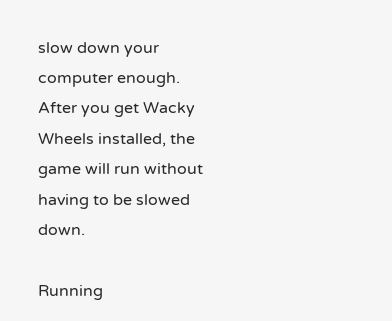slow down your computer enough. After you get Wacky Wheels installed, the game will run without having to be slowed down.

Running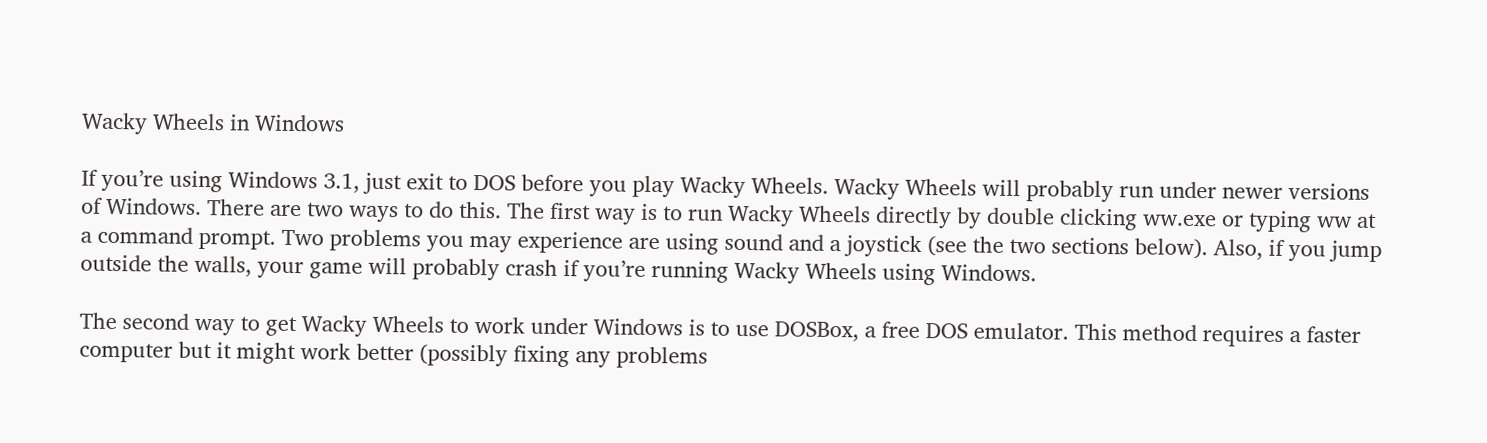Wacky Wheels in Windows

If you’re using Windows 3.1, just exit to DOS before you play Wacky Wheels. Wacky Wheels will probably run under newer versions of Windows. There are two ways to do this. The first way is to run Wacky Wheels directly by double clicking ww.exe or typing ww at a command prompt. Two problems you may experience are using sound and a joystick (see the two sections below). Also, if you jump outside the walls, your game will probably crash if you’re running Wacky Wheels using Windows.

The second way to get Wacky Wheels to work under Windows is to use DOSBox, a free DOS emulator. This method requires a faster computer but it might work better (possibly fixing any problems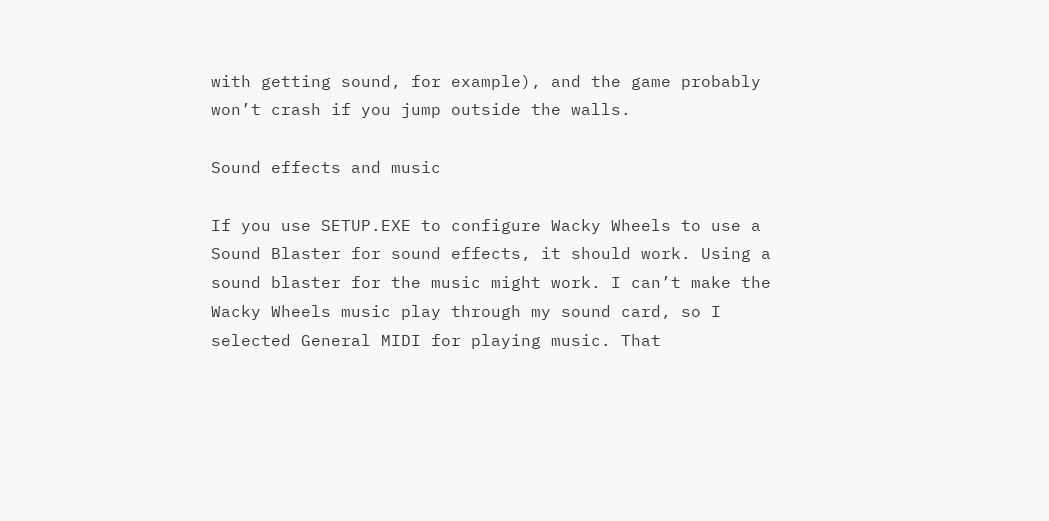with getting sound, for example), and the game probably won’t crash if you jump outside the walls.

Sound effects and music

If you use SETUP.EXE to configure Wacky Wheels to use a Sound Blaster for sound effects, it should work. Using a sound blaster for the music might work. I can’t make the Wacky Wheels music play through my sound card, so I selected General MIDI for playing music. That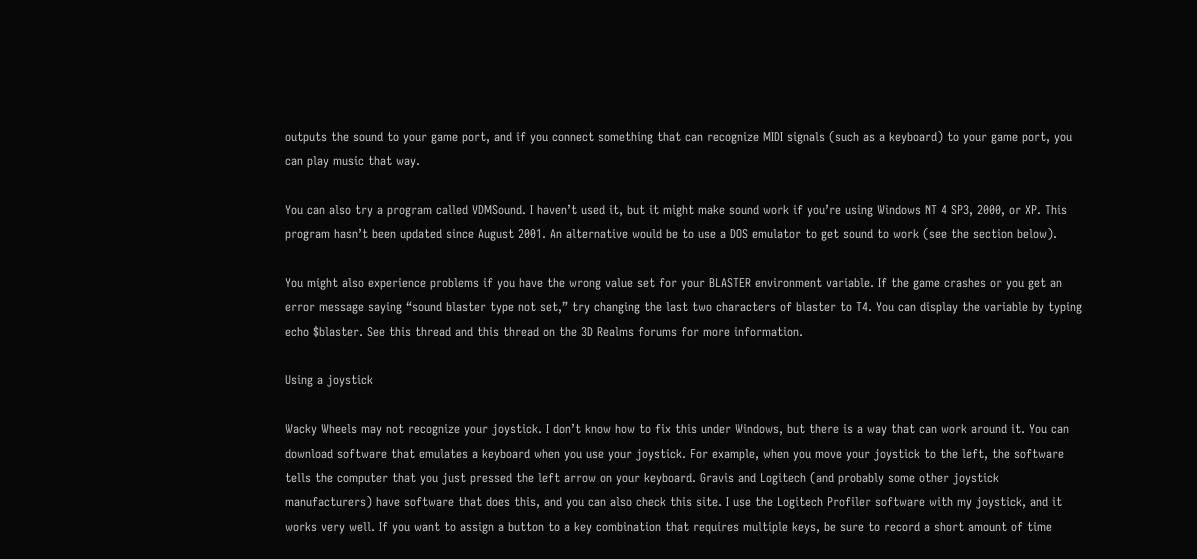outputs the sound to your game port, and if you connect something that can recognize MIDI signals (such as a keyboard) to your game port, you can play music that way.

You can also try a program called VDMSound. I haven’t used it, but it might make sound work if you’re using Windows NT 4 SP3, 2000, or XP. This program hasn’t been updated since August 2001. An alternative would be to use a DOS emulator to get sound to work (see the section below).

You might also experience problems if you have the wrong value set for your BLASTER environment variable. If the game crashes or you get an error message saying “sound blaster type not set,” try changing the last two characters of blaster to T4. You can display the variable by typing echo $blaster. See this thread and this thread on the 3D Realms forums for more information.

Using a joystick

Wacky Wheels may not recognize your joystick. I don’t know how to fix this under Windows, but there is a way that can work around it. You can download software that emulates a keyboard when you use your joystick. For example, when you move your joystick to the left, the software tells the computer that you just pressed the left arrow on your keyboard. Gravis and Logitech (and probably some other joystick manufacturers) have software that does this, and you can also check this site. I use the Logitech Profiler software with my joystick, and it works very well. If you want to assign a button to a key combination that requires multiple keys, be sure to record a short amount of time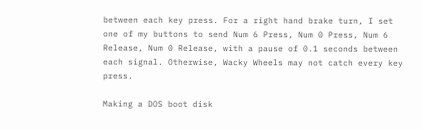between each key press. For a right hand brake turn, I set one of my buttons to send Num 6 Press, Num 0 Press, Num 6 Release, Num 0 Release, with a pause of 0.1 seconds between each signal. Otherwise, Wacky Wheels may not catch every key press.

Making a DOS boot disk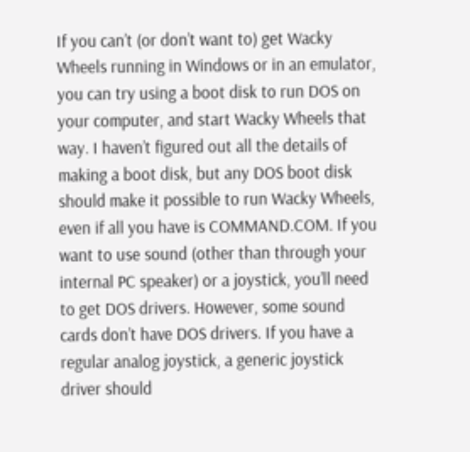If you can’t (or don’t want to) get Wacky Wheels running in Windows or in an emulator, you can try using a boot disk to run DOS on your computer, and start Wacky Wheels that way. I haven’t figured out all the details of making a boot disk, but any DOS boot disk should make it possible to run Wacky Wheels, even if all you have is COMMAND.COM. If you want to use sound (other than through your internal PC speaker) or a joystick, you’ll need to get DOS drivers. However, some sound cards don’t have DOS drivers. If you have a regular analog joystick, a generic joystick driver should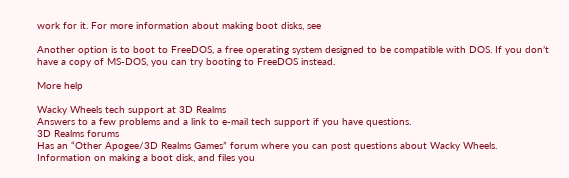work for it. For more information about making boot disks, see

Another option is to boot to FreeDOS, a free operating system designed to be compatible with DOS. If you don’t have a copy of MS-DOS, you can try booting to FreeDOS instead.

More help

Wacky Wheels tech support at 3D Realms
Answers to a few problems and a link to e-mail tech support if you have questions.
3D Realms forums
Has an “Other Apogee/3D Realms Games” forum where you can post questions about Wacky Wheels.
Information on making a boot disk, and files you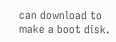can download to make a boot disk.